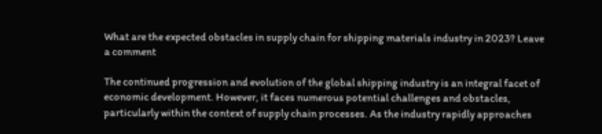What are the expected obstacles in supply chain for shipping materials industry in 2023? Leave a comment

The continued progression and evolution of the global shipping industry is an integral facet of economic development. However, it faces numerous potential challenges and obstacles, particularly within the context of supply chain processes. As the industry rapidly approaches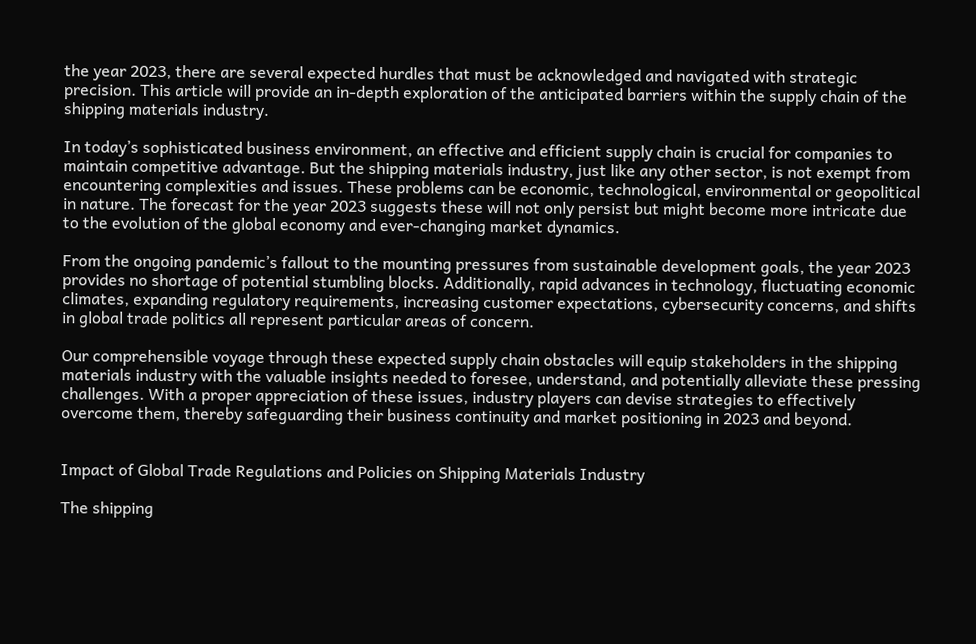the year 2023, there are several expected hurdles that must be acknowledged and navigated with strategic precision. This article will provide an in-depth exploration of the anticipated barriers within the supply chain of the shipping materials industry.

In today’s sophisticated business environment, an effective and efficient supply chain is crucial for companies to maintain competitive advantage. But the shipping materials industry, just like any other sector, is not exempt from encountering complexities and issues. These problems can be economic, technological, environmental or geopolitical in nature. The forecast for the year 2023 suggests these will not only persist but might become more intricate due to the evolution of the global economy and ever-changing market dynamics.

From the ongoing pandemic’s fallout to the mounting pressures from sustainable development goals, the year 2023 provides no shortage of potential stumbling blocks. Additionally, rapid advances in technology, fluctuating economic climates, expanding regulatory requirements, increasing customer expectations, cybersecurity concerns, and shifts in global trade politics all represent particular areas of concern.

Our comprehensible voyage through these expected supply chain obstacles will equip stakeholders in the shipping materials industry with the valuable insights needed to foresee, understand, and potentially alleviate these pressing challenges. With a proper appreciation of these issues, industry players can devise strategies to effectively overcome them, thereby safeguarding their business continuity and market positioning in 2023 and beyond.


Impact of Global Trade Regulations and Policies on Shipping Materials Industry

The shipping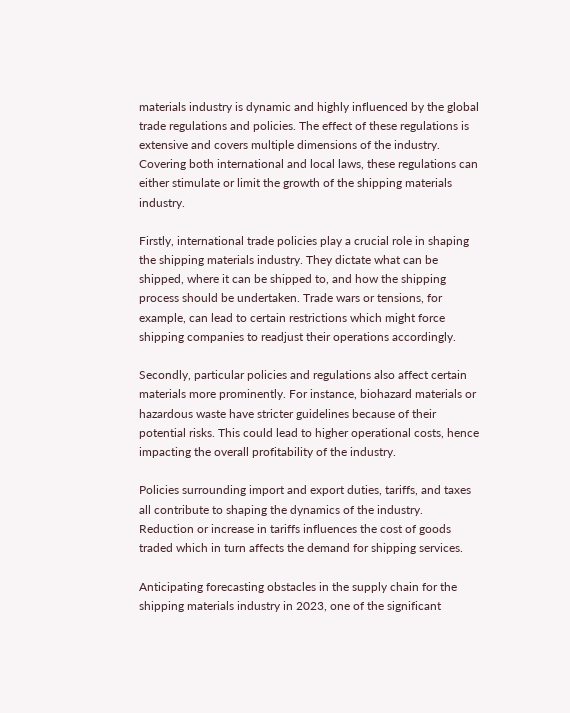materials industry is dynamic and highly influenced by the global trade regulations and policies. The effect of these regulations is extensive and covers multiple dimensions of the industry. Covering both international and local laws, these regulations can either stimulate or limit the growth of the shipping materials industry.

Firstly, international trade policies play a crucial role in shaping the shipping materials industry. They dictate what can be shipped, where it can be shipped to, and how the shipping process should be undertaken. Trade wars or tensions, for example, can lead to certain restrictions which might force shipping companies to readjust their operations accordingly.

Secondly, particular policies and regulations also affect certain materials more prominently. For instance, biohazard materials or hazardous waste have stricter guidelines because of their potential risks. This could lead to higher operational costs, hence impacting the overall profitability of the industry.

Policies surrounding import and export duties, tariffs, and taxes all contribute to shaping the dynamics of the industry. Reduction or increase in tariffs influences the cost of goods traded which in turn affects the demand for shipping services.

Anticipating forecasting obstacles in the supply chain for the shipping materials industry in 2023, one of the significant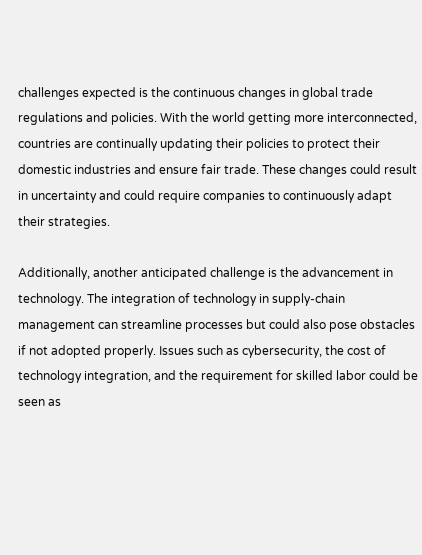challenges expected is the continuous changes in global trade regulations and policies. With the world getting more interconnected, countries are continually updating their policies to protect their domestic industries and ensure fair trade. These changes could result in uncertainty and could require companies to continuously adapt their strategies.

Additionally, another anticipated challenge is the advancement in technology. The integration of technology in supply-chain management can streamline processes but could also pose obstacles if not adopted properly. Issues such as cybersecurity, the cost of technology integration, and the requirement for skilled labor could be seen as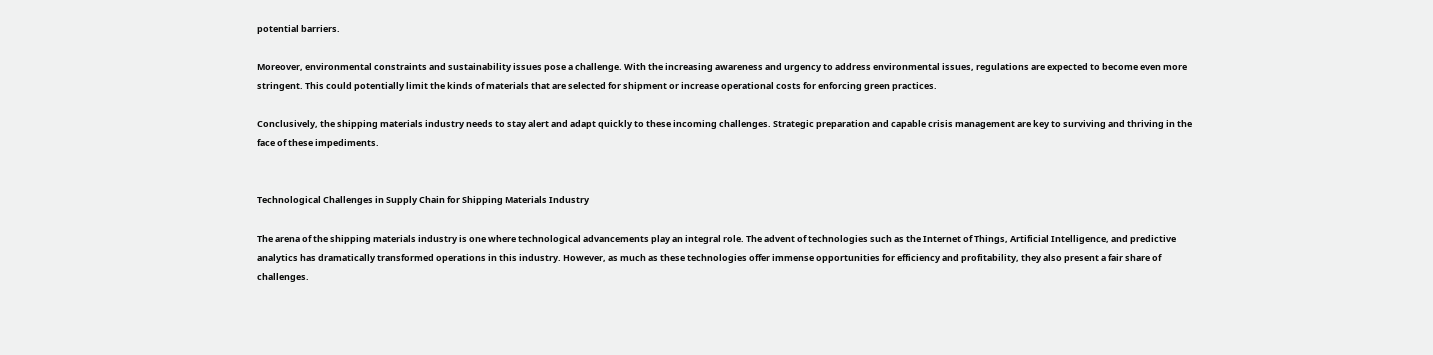potential barriers.

Moreover, environmental constraints and sustainability issues pose a challenge. With the increasing awareness and urgency to address environmental issues, regulations are expected to become even more stringent. This could potentially limit the kinds of materials that are selected for shipment or increase operational costs for enforcing green practices.

Conclusively, the shipping materials industry needs to stay alert and adapt quickly to these incoming challenges. Strategic preparation and capable crisis management are key to surviving and thriving in the face of these impediments.


Technological Challenges in Supply Chain for Shipping Materials Industry

The arena of the shipping materials industry is one where technological advancements play an integral role. The advent of technologies such as the Internet of Things, Artificial Intelligence, and predictive analytics has dramatically transformed operations in this industry. However, as much as these technologies offer immense opportunities for efficiency and profitability, they also present a fair share of challenges.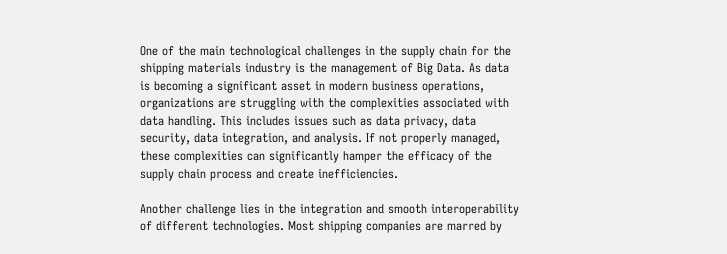One of the main technological challenges in the supply chain for the shipping materials industry is the management of Big Data. As data is becoming a significant asset in modern business operations, organizations are struggling with the complexities associated with data handling. This includes issues such as data privacy, data security, data integration, and analysis. If not properly managed, these complexities can significantly hamper the efficacy of the supply chain process and create inefficiencies.

Another challenge lies in the integration and smooth interoperability of different technologies. Most shipping companies are marred by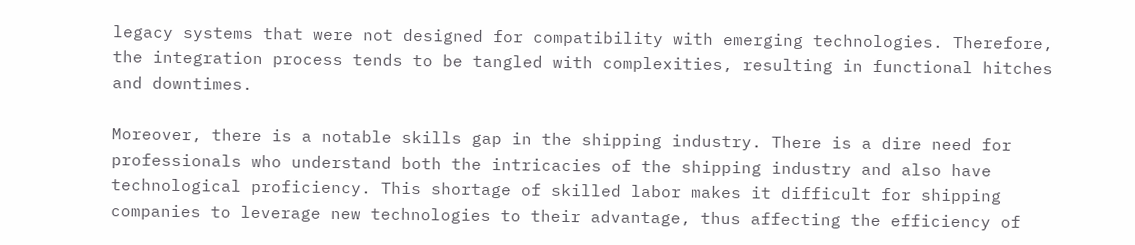legacy systems that were not designed for compatibility with emerging technologies. Therefore, the integration process tends to be tangled with complexities, resulting in functional hitches and downtimes.

Moreover, there is a notable skills gap in the shipping industry. There is a dire need for professionals who understand both the intricacies of the shipping industry and also have technological proficiency. This shortage of skilled labor makes it difficult for shipping companies to leverage new technologies to their advantage, thus affecting the efficiency of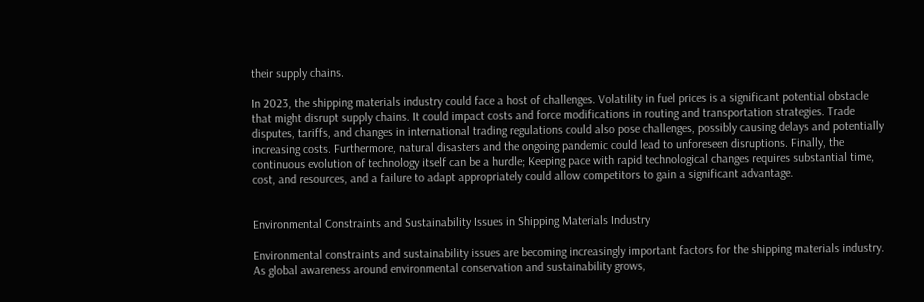their supply chains.

In 2023, the shipping materials industry could face a host of challenges. Volatility in fuel prices is a significant potential obstacle that might disrupt supply chains. It could impact costs and force modifications in routing and transportation strategies. Trade disputes, tariffs, and changes in international trading regulations could also pose challenges, possibly causing delays and potentially increasing costs. Furthermore, natural disasters and the ongoing pandemic could lead to unforeseen disruptions. Finally, the continuous evolution of technology itself can be a hurdle; Keeping pace with rapid technological changes requires substantial time, cost, and resources, and a failure to adapt appropriately could allow competitors to gain a significant advantage.


Environmental Constraints and Sustainability Issues in Shipping Materials Industry

Environmental constraints and sustainability issues are becoming increasingly important factors for the shipping materials industry. As global awareness around environmental conservation and sustainability grows,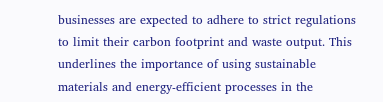businesses are expected to adhere to strict regulations to limit their carbon footprint and waste output. This underlines the importance of using sustainable materials and energy-efficient processes in the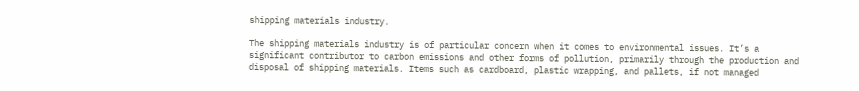shipping materials industry.

The shipping materials industry is of particular concern when it comes to environmental issues. It’s a significant contributor to carbon emissions and other forms of pollution, primarily through the production and disposal of shipping materials. Items such as cardboard, plastic wrapping, and pallets, if not managed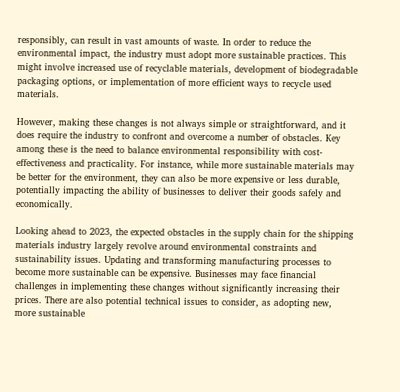responsibly, can result in vast amounts of waste. In order to reduce the environmental impact, the industry must adopt more sustainable practices. This might involve increased use of recyclable materials, development of biodegradable packaging options, or implementation of more efficient ways to recycle used materials.

However, making these changes is not always simple or straightforward, and it does require the industry to confront and overcome a number of obstacles. Key among these is the need to balance environmental responsibility with cost-effectiveness and practicality. For instance, while more sustainable materials may be better for the environment, they can also be more expensive or less durable, potentially impacting the ability of businesses to deliver their goods safely and economically.

Looking ahead to 2023, the expected obstacles in the supply chain for the shipping materials industry largely revolve around environmental constraints and sustainability issues. Updating and transforming manufacturing processes to become more sustainable can be expensive. Businesses may face financial challenges in implementing these changes without significantly increasing their prices. There are also potential technical issues to consider, as adopting new, more sustainable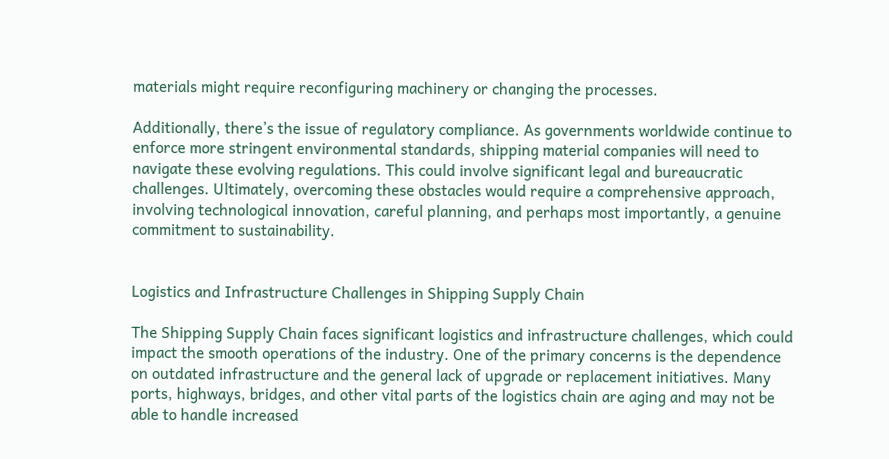materials might require reconfiguring machinery or changing the processes.

Additionally, there’s the issue of regulatory compliance. As governments worldwide continue to enforce more stringent environmental standards, shipping material companies will need to navigate these evolving regulations. This could involve significant legal and bureaucratic challenges. Ultimately, overcoming these obstacles would require a comprehensive approach, involving technological innovation, careful planning, and perhaps most importantly, a genuine commitment to sustainability.


Logistics and Infrastructure Challenges in Shipping Supply Chain

The Shipping Supply Chain faces significant logistics and infrastructure challenges, which could impact the smooth operations of the industry. One of the primary concerns is the dependence on outdated infrastructure and the general lack of upgrade or replacement initiatives. Many ports, highways, bridges, and other vital parts of the logistics chain are aging and may not be able to handle increased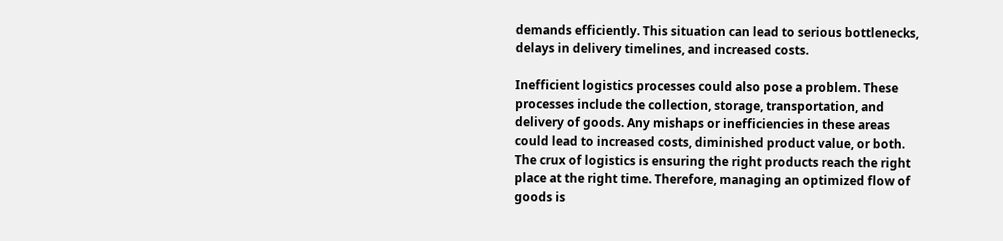demands efficiently. This situation can lead to serious bottlenecks, delays in delivery timelines, and increased costs.

Inefficient logistics processes could also pose a problem. These processes include the collection, storage, transportation, and delivery of goods. Any mishaps or inefficiencies in these areas could lead to increased costs, diminished product value, or both. The crux of logistics is ensuring the right products reach the right place at the right time. Therefore, managing an optimized flow of goods is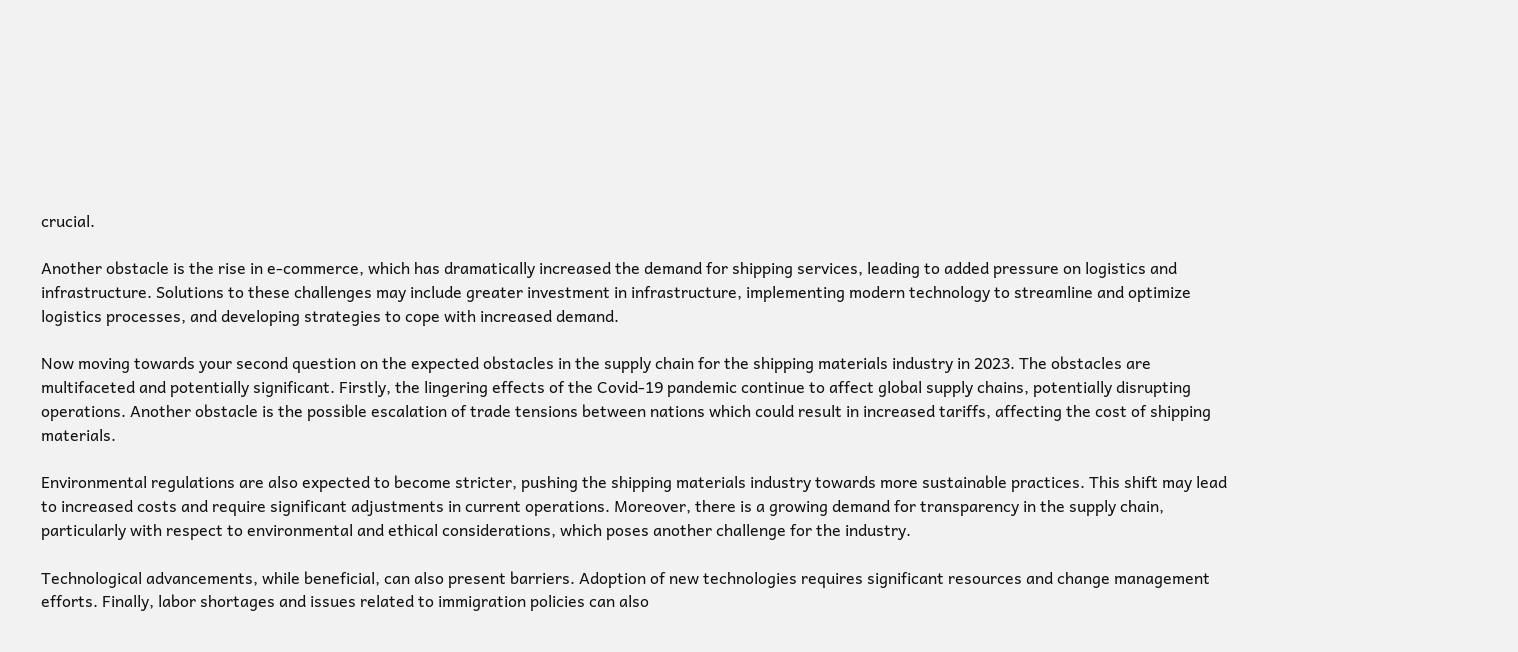crucial.

Another obstacle is the rise in e-commerce, which has dramatically increased the demand for shipping services, leading to added pressure on logistics and infrastructure. Solutions to these challenges may include greater investment in infrastructure, implementing modern technology to streamline and optimize logistics processes, and developing strategies to cope with increased demand.

Now moving towards your second question on the expected obstacles in the supply chain for the shipping materials industry in 2023. The obstacles are multifaceted and potentially significant. Firstly, the lingering effects of the Covid-19 pandemic continue to affect global supply chains, potentially disrupting operations. Another obstacle is the possible escalation of trade tensions between nations which could result in increased tariffs, affecting the cost of shipping materials.

Environmental regulations are also expected to become stricter, pushing the shipping materials industry towards more sustainable practices. This shift may lead to increased costs and require significant adjustments in current operations. Moreover, there is a growing demand for transparency in the supply chain, particularly with respect to environmental and ethical considerations, which poses another challenge for the industry.

Technological advancements, while beneficial, can also present barriers. Adoption of new technologies requires significant resources and change management efforts. Finally, labor shortages and issues related to immigration policies can also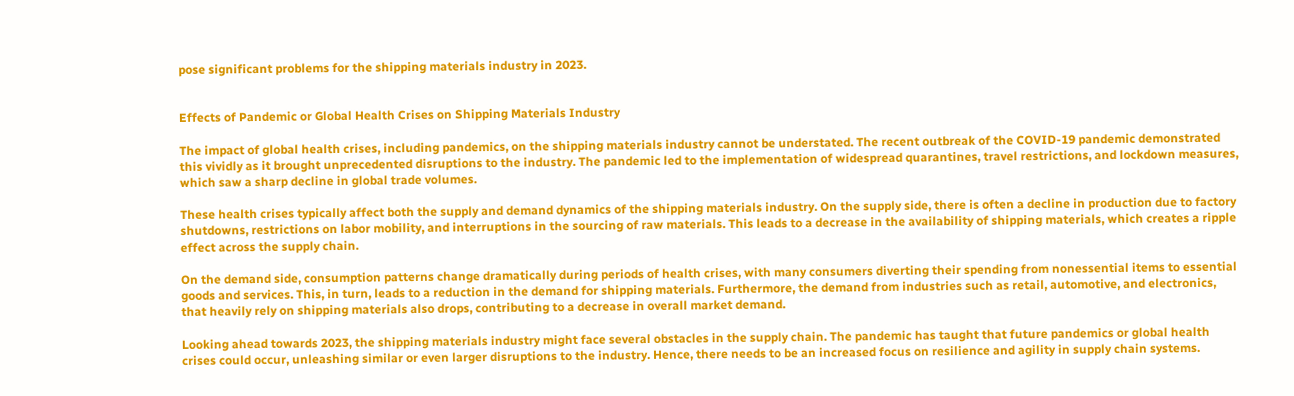pose significant problems for the shipping materials industry in 2023.


Effects of Pandemic or Global Health Crises on Shipping Materials Industry

The impact of global health crises, including pandemics, on the shipping materials industry cannot be understated. The recent outbreak of the COVID-19 pandemic demonstrated this vividly as it brought unprecedented disruptions to the industry. The pandemic led to the implementation of widespread quarantines, travel restrictions, and lockdown measures, which saw a sharp decline in global trade volumes.

These health crises typically affect both the supply and demand dynamics of the shipping materials industry. On the supply side, there is often a decline in production due to factory shutdowns, restrictions on labor mobility, and interruptions in the sourcing of raw materials. This leads to a decrease in the availability of shipping materials, which creates a ripple effect across the supply chain.

On the demand side, consumption patterns change dramatically during periods of health crises, with many consumers diverting their spending from nonessential items to essential goods and services. This, in turn, leads to a reduction in the demand for shipping materials. Furthermore, the demand from industries such as retail, automotive, and electronics, that heavily rely on shipping materials also drops, contributing to a decrease in overall market demand.

Looking ahead towards 2023, the shipping materials industry might face several obstacles in the supply chain. The pandemic has taught that future pandemics or global health crises could occur, unleashing similar or even larger disruptions to the industry. Hence, there needs to be an increased focus on resilience and agility in supply chain systems.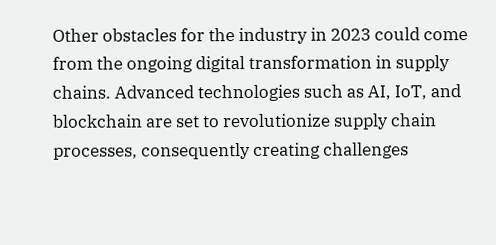Other obstacles for the industry in 2023 could come from the ongoing digital transformation in supply chains. Advanced technologies such as AI, IoT, and blockchain are set to revolutionize supply chain processes, consequently creating challenges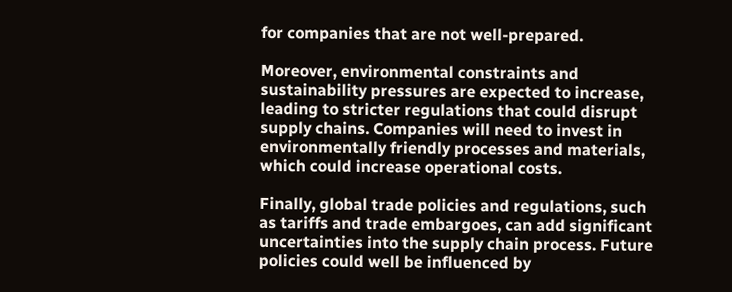for companies that are not well-prepared.

Moreover, environmental constraints and sustainability pressures are expected to increase, leading to stricter regulations that could disrupt supply chains. Companies will need to invest in environmentally friendly processes and materials, which could increase operational costs.

Finally, global trade policies and regulations, such as tariffs and trade embargoes, can add significant uncertainties into the supply chain process. Future policies could well be influenced by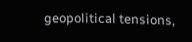geopolitical tensions,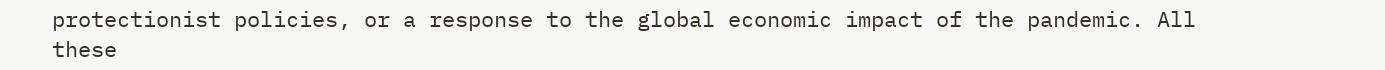protectionist policies, or a response to the global economic impact of the pandemic. All these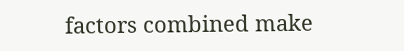factors combined make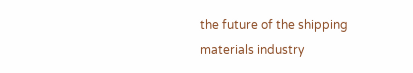the future of the shipping materials industry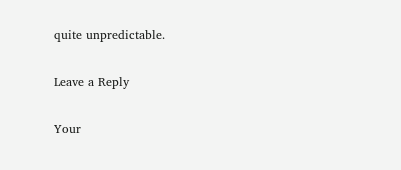quite unpredictable.

Leave a Reply

Your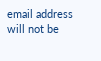email address will not be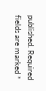published. Required fields are marked *